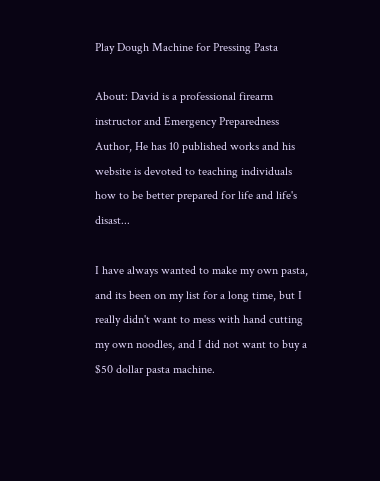Play Dough Machine for Pressing Pasta

About: David is a professional firearm instructor and Emergency Preparedness Author, He has 10 published works and his website is devoted to teaching individuals how to be better prepared for life and life's disast...

I have always wanted to make my own pasta, and its been on my list for a long time, but I really didn't want to mess with hand cutting my own noodles, and I did not want to buy a $50 dollar pasta machine.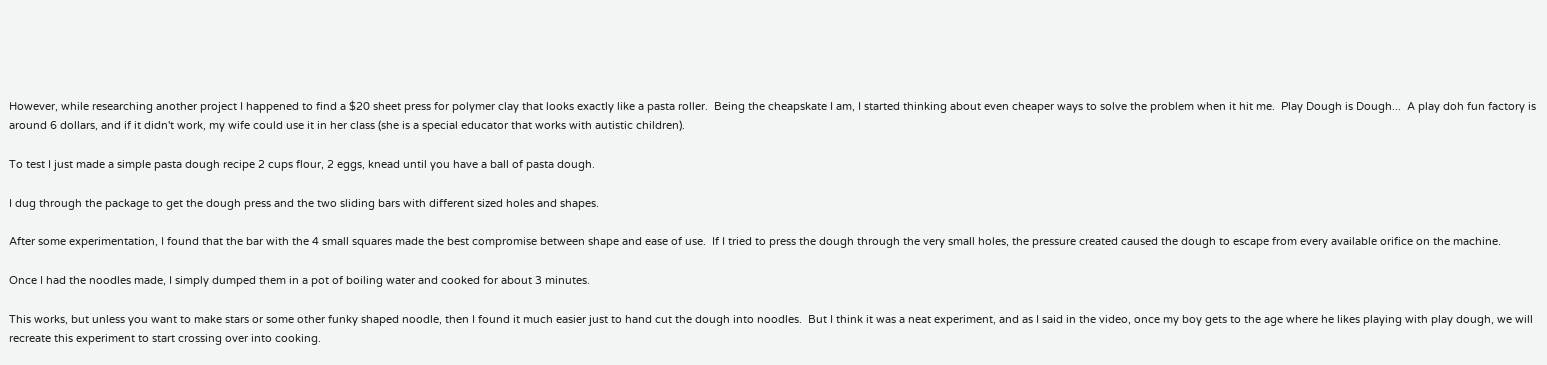However, while researching another project I happened to find a $20 sheet press for polymer clay that looks exactly like a pasta roller.  Being the cheapskate I am, I started thinking about even cheaper ways to solve the problem when it hit me.  Play Dough is Dough...  A play doh fun factory is around 6 dollars, and if it didn't work, my wife could use it in her class (she is a special educator that works with autistic children).

To test I just made a simple pasta dough recipe 2 cups flour, 2 eggs, knead until you have a ball of pasta dough.

I dug through the package to get the dough press and the two sliding bars with different sized holes and shapes.

After some experimentation, I found that the bar with the 4 small squares made the best compromise between shape and ease of use.  If I tried to press the dough through the very small holes, the pressure created caused the dough to escape from every available orifice on the machine.

Once I had the noodles made, I simply dumped them in a pot of boiling water and cooked for about 3 minutes.

This works, but unless you want to make stars or some other funky shaped noodle, then I found it much easier just to hand cut the dough into noodles.  But I think it was a neat experiment, and as I said in the video, once my boy gets to the age where he likes playing with play dough, we will recreate this experiment to start crossing over into cooking.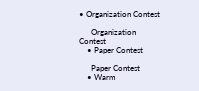• Organization Contest

      Organization Contest
    • Paper Contest

      Paper Contest
    • Warm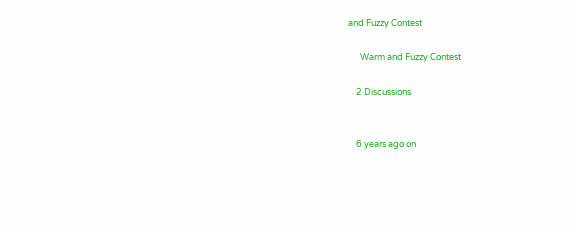and Fuzzy Contest

      Warm and Fuzzy Contest

    2 Discussions


    6 years ago on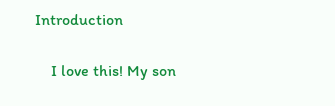Introduction

    I love this! My son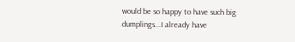would be so happy to have such big dumplings...I already have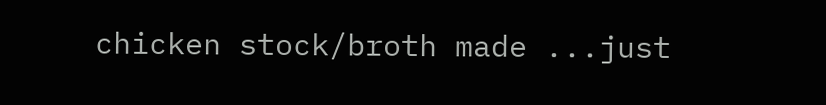chicken stock/broth made ...just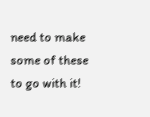need to make some of these to go with it!